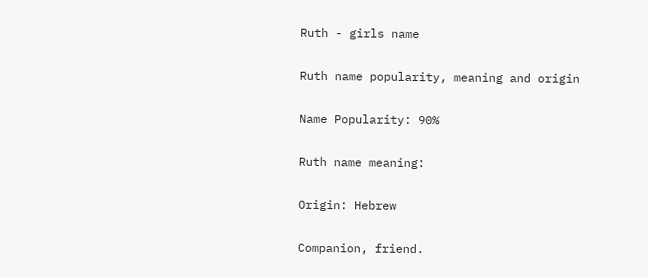Ruth - girls name

Ruth name popularity, meaning and origin

Name Popularity: 90%

Ruth name meaning:

Origin: Hebrew

Companion, friend.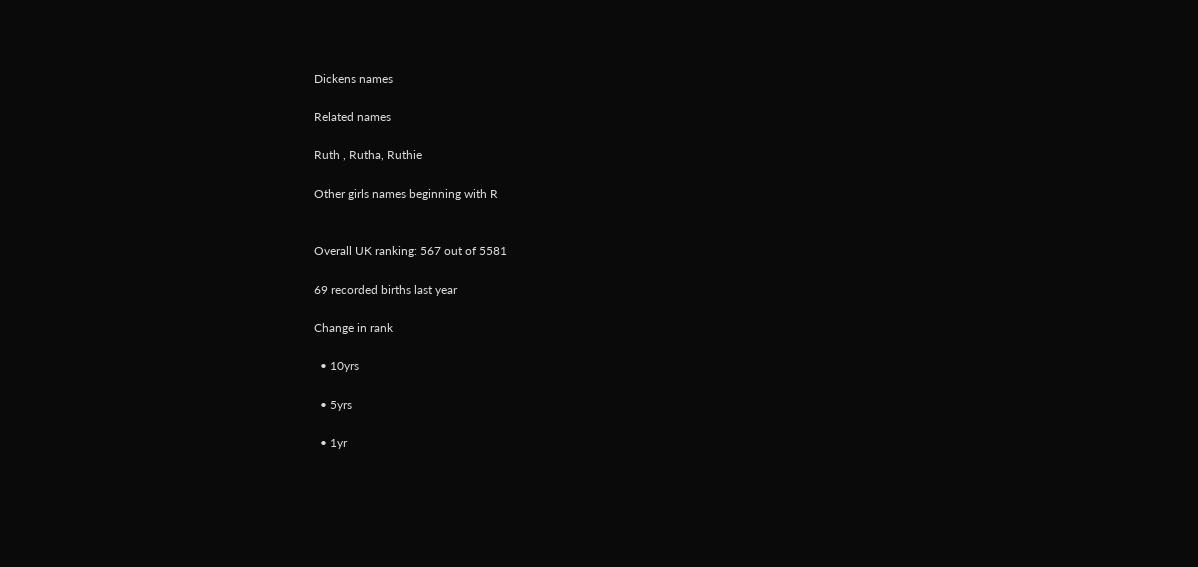Dickens names

Related names

Ruth , Rutha, Ruthie

Other girls names beginning with R


Overall UK ranking: 567 out of 5581

69 recorded births last year

Change in rank

  • 10yrs

  • 5yrs

  • 1yr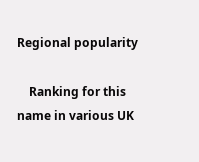Regional popularity

    Ranking for this name in various UK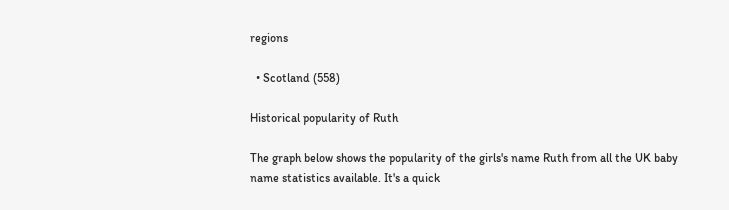regions

  • Scotland (558)

Historical popularity of Ruth

The graph below shows the popularity of the girls's name Ruth from all the UK baby name statistics available. It's a quick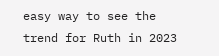easy way to see the trend for Ruth in 2023